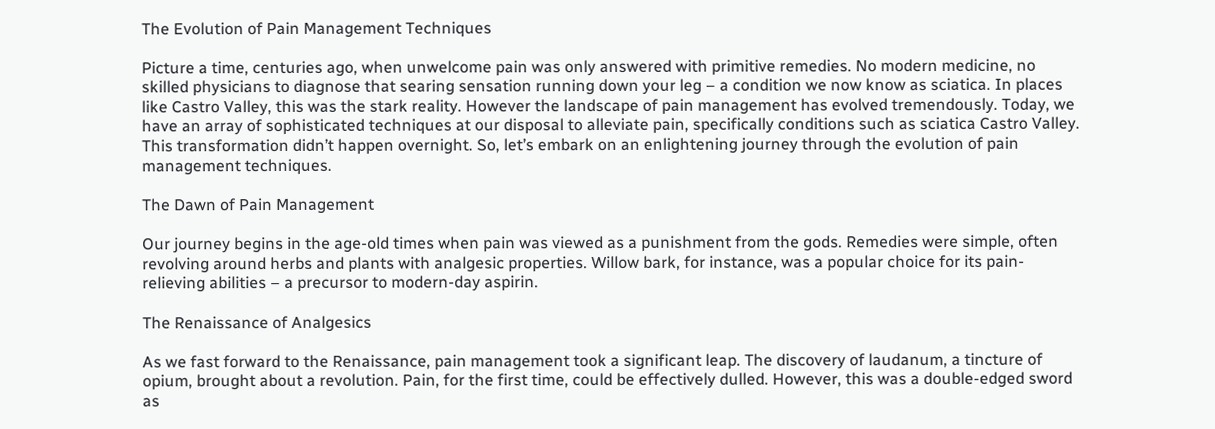The Evolution of Pain Management Techniques

Picture a time, centuries ago, when unwelcome pain was only answered with primitive remedies. No modern medicine, no skilled physicians to diagnose that searing sensation running down your leg – a condition we now know as sciatica. In places like Castro Valley, this was the stark reality. However the landscape of pain management has evolved tremendously. Today, we have an array of sophisticated techniques at our disposal to alleviate pain, specifically conditions such as sciatica Castro Valley. This transformation didn’t happen overnight. So, let’s embark on an enlightening journey through the evolution of pain management techniques.

The Dawn of Pain Management

Our journey begins in the age-old times when pain was viewed as a punishment from the gods. Remedies were simple, often revolving around herbs and plants with analgesic properties. Willow bark, for instance, was a popular choice for its pain-relieving abilities – a precursor to modern-day aspirin.

The Renaissance of Analgesics

As we fast forward to the Renaissance, pain management took a significant leap. The discovery of laudanum, a tincture of opium, brought about a revolution. Pain, for the first time, could be effectively dulled. However, this was a double-edged sword as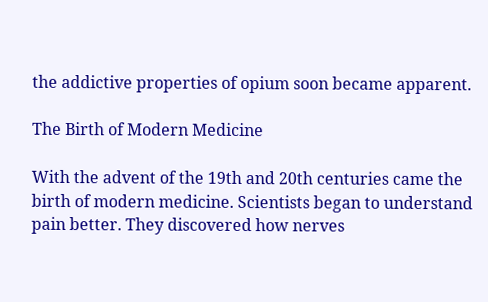the addictive properties of opium soon became apparent.

The Birth of Modern Medicine

With the advent of the 19th and 20th centuries came the birth of modern medicine. Scientists began to understand pain better. They discovered how nerves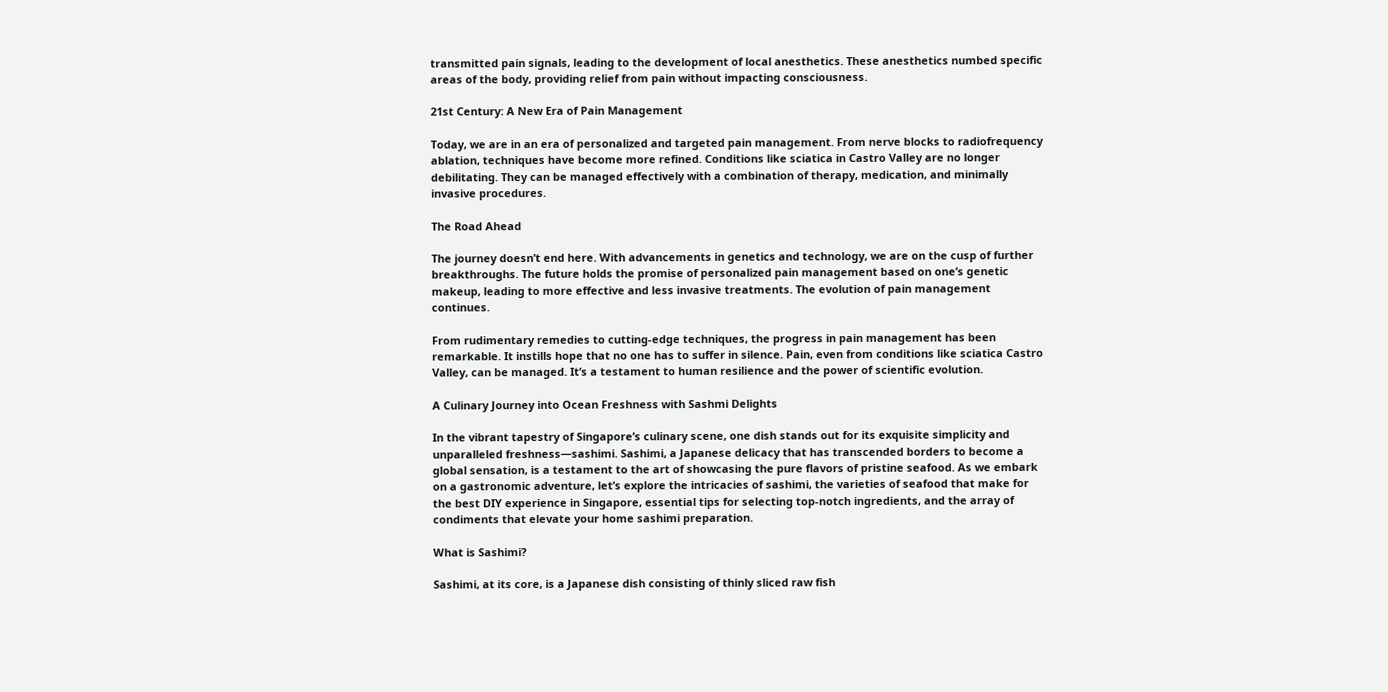transmitted pain signals, leading to the development of local anesthetics. These anesthetics numbed specific areas of the body, providing relief from pain without impacting consciousness.

21st Century: A New Era of Pain Management

Today, we are in an era of personalized and targeted pain management. From nerve blocks to radiofrequency ablation, techniques have become more refined. Conditions like sciatica in Castro Valley are no longer debilitating. They can be managed effectively with a combination of therapy, medication, and minimally invasive procedures.

The Road Ahead

The journey doesn’t end here. With advancements in genetics and technology, we are on the cusp of further breakthroughs. The future holds the promise of personalized pain management based on one’s genetic makeup, leading to more effective and less invasive treatments. The evolution of pain management continues.

From rudimentary remedies to cutting-edge techniques, the progress in pain management has been remarkable. It instills hope that no one has to suffer in silence. Pain, even from conditions like sciatica Castro Valley, can be managed. It’s a testament to human resilience and the power of scientific evolution.

A Culinary Journey into Ocean Freshness with Sashmi Delights

In the vibrant tapestry of Singapore’s culinary scene, one dish stands out for its exquisite simplicity and unparalleled freshness—sashimi. Sashimi, a Japanese delicacy that has transcended borders to become a global sensation, is a testament to the art of showcasing the pure flavors of pristine seafood. As we embark on a gastronomic adventure, let’s explore the intricacies of sashimi, the varieties of seafood that make for the best DIY experience in Singapore, essential tips for selecting top-notch ingredients, and the array of condiments that elevate your home sashimi preparation.

What is Sashimi?

Sashimi, at its core, is a Japanese dish consisting of thinly sliced raw fish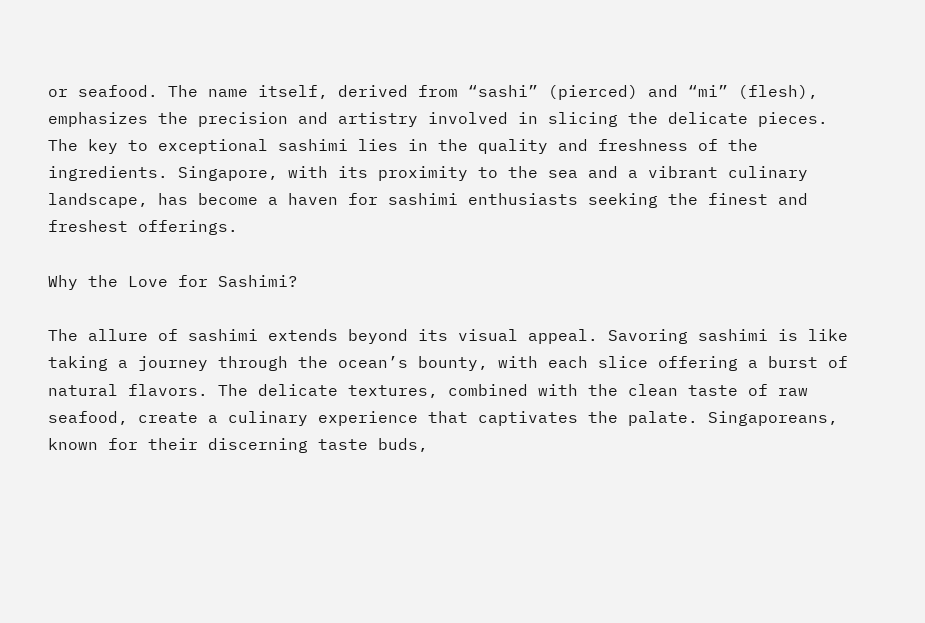or seafood. The name itself, derived from “sashi” (pierced) and “mi” (flesh), emphasizes the precision and artistry involved in slicing the delicate pieces. The key to exceptional sashimi lies in the quality and freshness of the ingredients. Singapore, with its proximity to the sea and a vibrant culinary landscape, has become a haven for sashimi enthusiasts seeking the finest and freshest offerings.

Why the Love for Sashimi?

The allure of sashimi extends beyond its visual appeal. Savoring sashimi is like taking a journey through the ocean’s bounty, with each slice offering a burst of natural flavors. The delicate textures, combined with the clean taste of raw seafood, create a culinary experience that captivates the palate. Singaporeans, known for their discerning taste buds,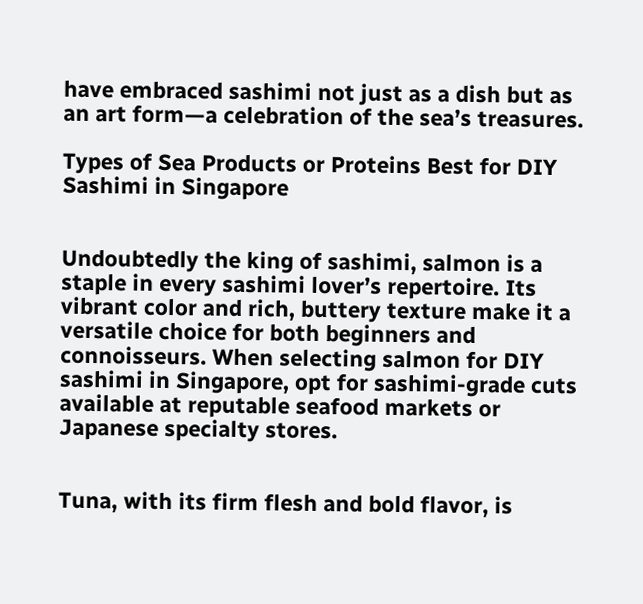have embraced sashimi not just as a dish but as an art form—a celebration of the sea’s treasures.

Types of Sea Products or Proteins Best for DIY Sashimi in Singapore


Undoubtedly the king of sashimi, salmon is a staple in every sashimi lover’s repertoire. Its vibrant color and rich, buttery texture make it a versatile choice for both beginners and connoisseurs. When selecting salmon for DIY sashimi in Singapore, opt for sashimi-grade cuts available at reputable seafood markets or Japanese specialty stores.


Tuna, with its firm flesh and bold flavor, is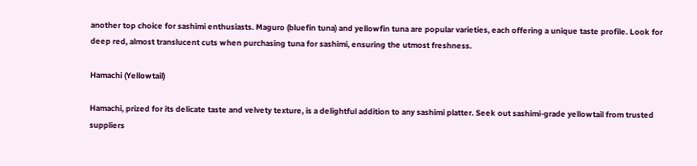another top choice for sashimi enthusiasts. Maguro (bluefin tuna) and yellowfin tuna are popular varieties, each offering a unique taste profile. Look for deep red, almost translucent cuts when purchasing tuna for sashimi, ensuring the utmost freshness.

Hamachi (Yellowtail)

Hamachi, prized for its delicate taste and velvety texture, is a delightful addition to any sashimi platter. Seek out sashimi-grade yellowtail from trusted suppliers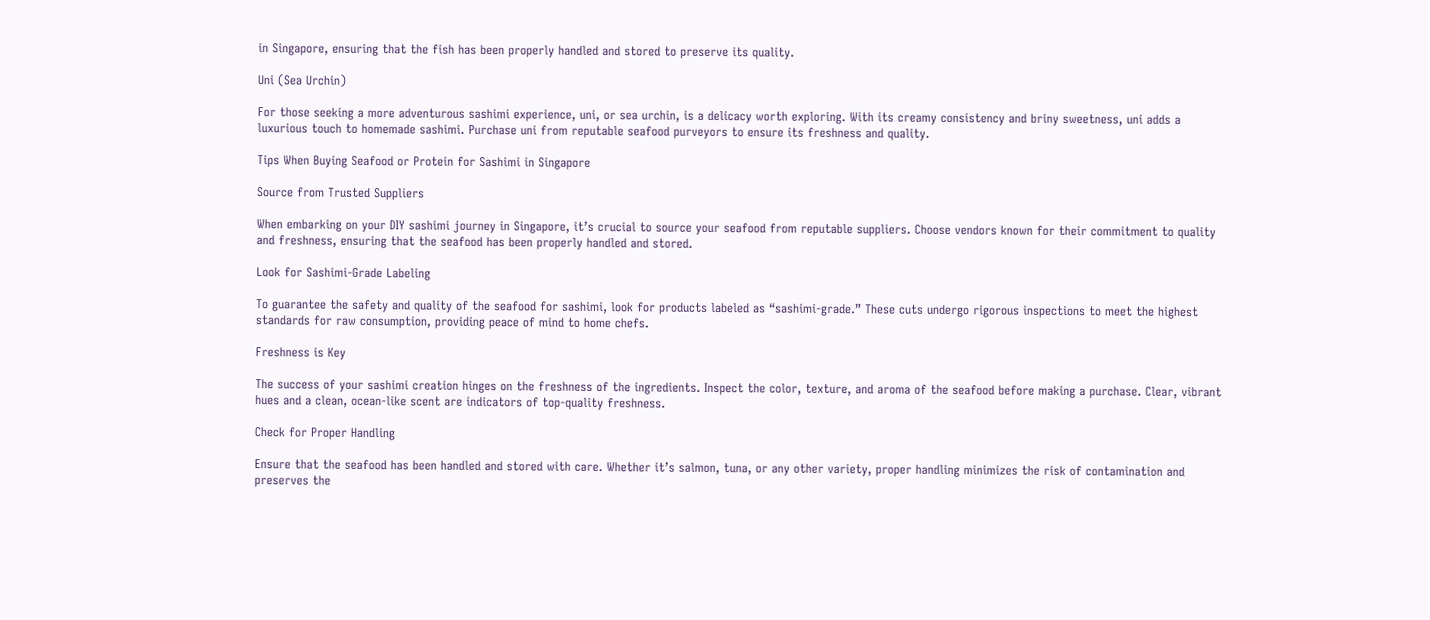in Singapore, ensuring that the fish has been properly handled and stored to preserve its quality.

Uni (Sea Urchin)

For those seeking a more adventurous sashimi experience, uni, or sea urchin, is a delicacy worth exploring. With its creamy consistency and briny sweetness, uni adds a luxurious touch to homemade sashimi. Purchase uni from reputable seafood purveyors to ensure its freshness and quality.

Tips When Buying Seafood or Protein for Sashimi in Singapore

Source from Trusted Suppliers

When embarking on your DIY sashimi journey in Singapore, it’s crucial to source your seafood from reputable suppliers. Choose vendors known for their commitment to quality and freshness, ensuring that the seafood has been properly handled and stored.

Look for Sashimi-Grade Labeling

To guarantee the safety and quality of the seafood for sashimi, look for products labeled as “sashimi-grade.” These cuts undergo rigorous inspections to meet the highest standards for raw consumption, providing peace of mind to home chefs.

Freshness is Key

The success of your sashimi creation hinges on the freshness of the ingredients. Inspect the color, texture, and aroma of the seafood before making a purchase. Clear, vibrant hues and a clean, ocean-like scent are indicators of top-quality freshness.

Check for Proper Handling

Ensure that the seafood has been handled and stored with care. Whether it’s salmon, tuna, or any other variety, proper handling minimizes the risk of contamination and preserves the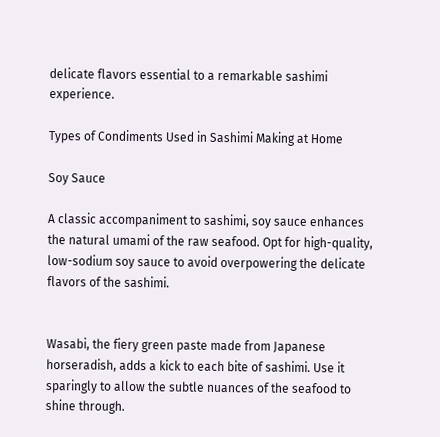delicate flavors essential to a remarkable sashimi experience.

Types of Condiments Used in Sashimi Making at Home

Soy Sauce

A classic accompaniment to sashimi, soy sauce enhances the natural umami of the raw seafood. Opt for high-quality, low-sodium soy sauce to avoid overpowering the delicate flavors of the sashimi.


Wasabi, the fiery green paste made from Japanese horseradish, adds a kick to each bite of sashimi. Use it sparingly to allow the subtle nuances of the seafood to shine through.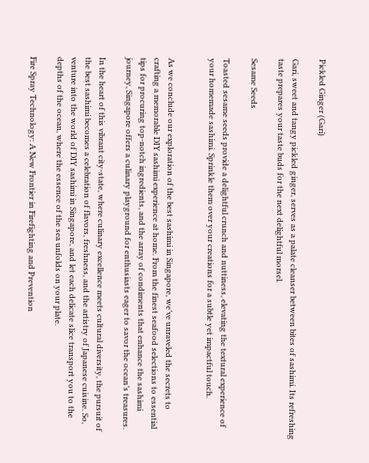Pickled Ginger (Gari)

Gari, sweet and tangy pickled ginger, serves as a palate cleanser between bites of sashimi. Its refreshing taste prepares your taste buds for the next delightful morsel.

Sesame Seeds

Toasted sesame seeds provide a delightful crunch and nuttiness, elevating the textural experience of your homemade sashimi. Sprinkle them over your creations for a subtle yet impactful touch.


As we conclude our exploration of the best sashimi in Singapore, we’ve unraveled the secrets to crafting a memorable DIY sashimi experience at home. From the finest seafood selections to essential tips for procuring top-notch ingredients, and the array of condiments that enhance the sashimi journey, Singapore offers a culinary playground for enthusiasts eager to savor the ocean’s treasures.

In the heart of this vibrant city-state, where culinary excellence meets cultural diversity, the pursuit of the best sashimi becomes a celebration of flavors, freshness, and the artistry of Japanese cuisine. So, venture into the world of DIY sashimi in Singapore, and let each delicate slice transport you to the depths of the ocean, where the essence of the sea unfolds on your plate.

Fire Spray Technology: A New Frontier in Firefighting and Prevention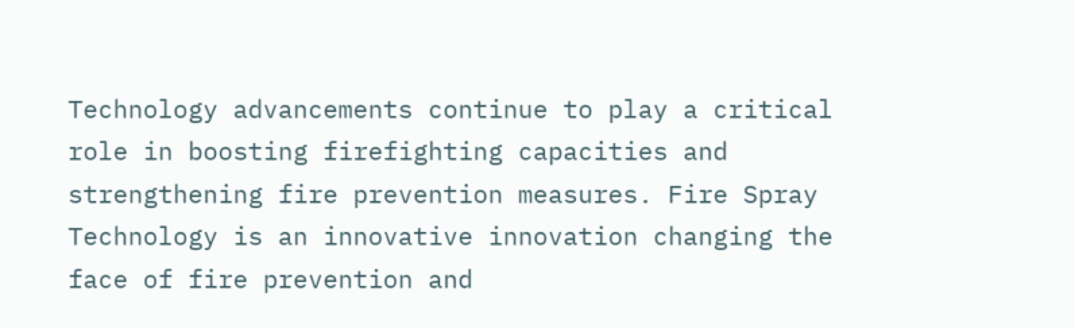Technology advancements continue to play a critical role in boosting firefighting capacities and strengthening fire prevention measures. Fire Spray Technology is an innovative innovation changing the face of fire prevention and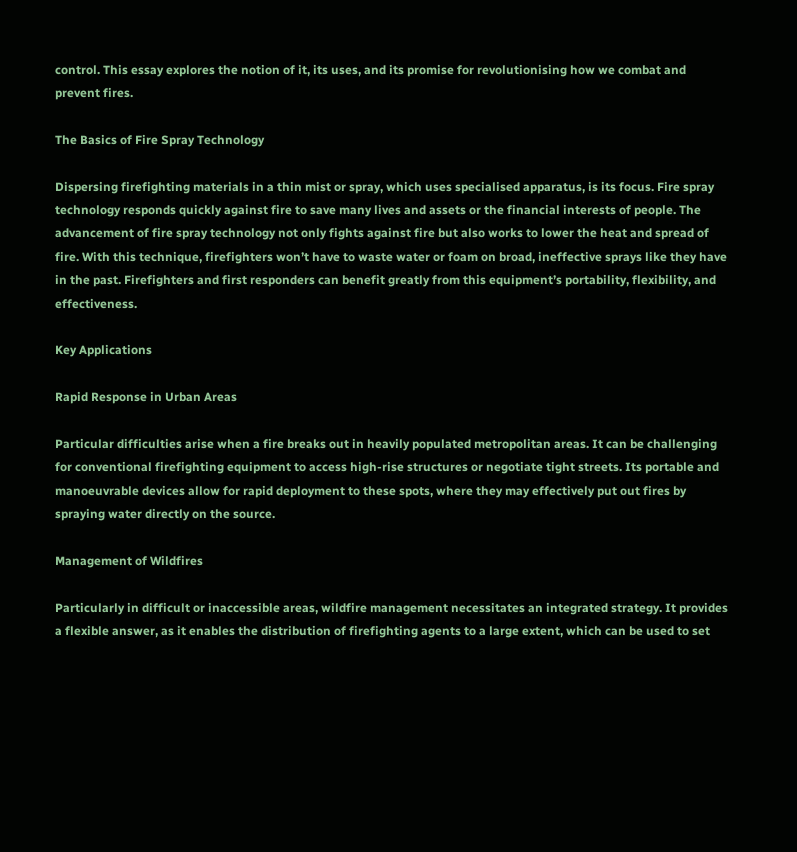control. This essay explores the notion of it, its uses, and its promise for revolutionising how we combat and prevent fires.

The Basics of Fire Spray Technology

Dispersing firefighting materials in a thin mist or spray, which uses specialised apparatus, is its focus. Fire spray technology responds quickly against fire to save many lives and assets or the financial interests of people. The advancement of fire spray technology not only fights against fire but also works to lower the heat and spread of fire. With this technique, firefighters won’t have to waste water or foam on broad, ineffective sprays like they have in the past. Firefighters and first responders can benefit greatly from this equipment’s portability, flexibility, and effectiveness.

Key Applications

Rapid Response in Urban Areas

Particular difficulties arise when a fire breaks out in heavily populated metropolitan areas. It can be challenging for conventional firefighting equipment to access high-rise structures or negotiate tight streets. Its portable and manoeuvrable devices allow for rapid deployment to these spots, where they may effectively put out fires by spraying water directly on the source.

Management of Wildfires

Particularly in difficult or inaccessible areas, wildfire management necessitates an integrated strategy. It provides a flexible answer, as it enables the distribution of firefighting agents to a large extent, which can be used to set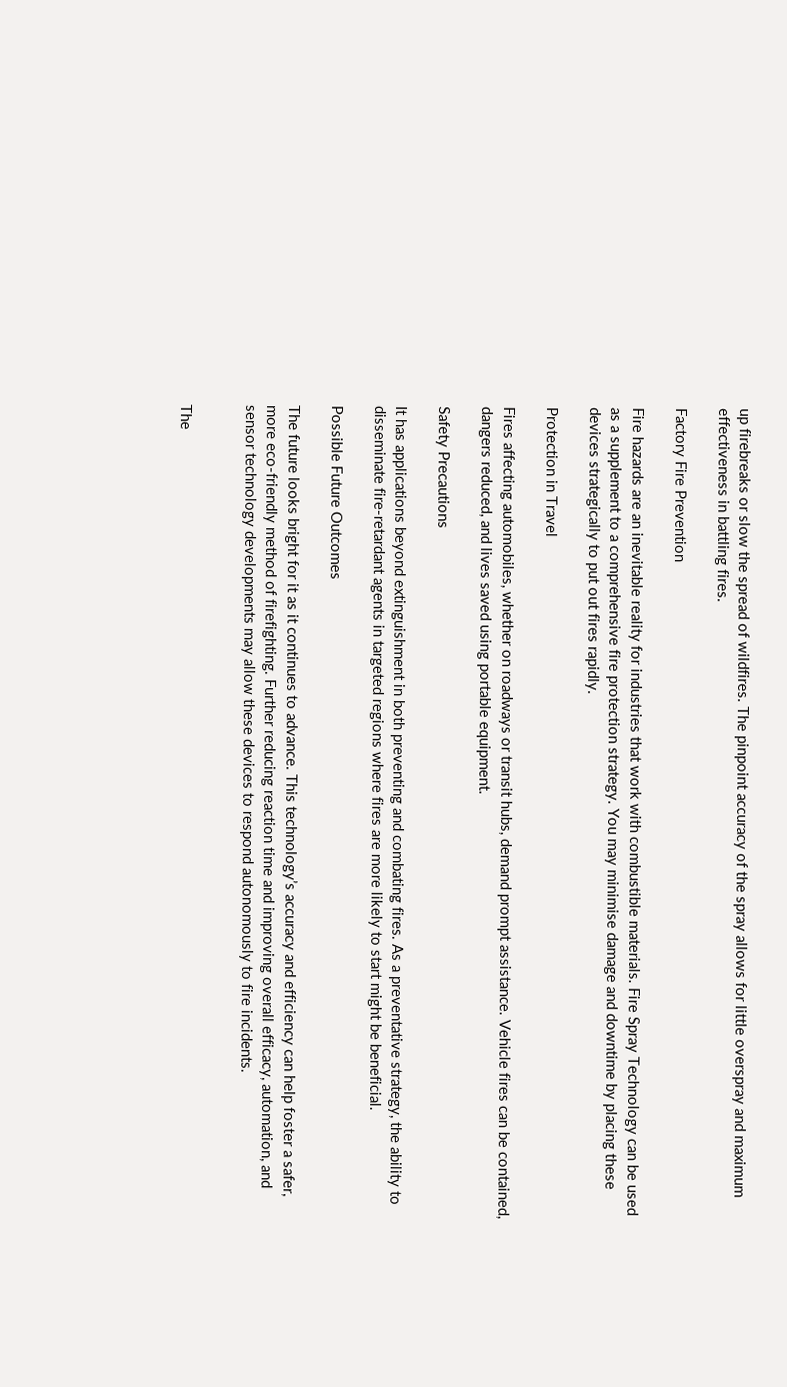up firebreaks or slow the spread of wildfires. The pinpoint accuracy of the spray allows for little overspray and maximum effectiveness in battling fires.

Factory Fire Prevention

Fire hazards are an inevitable reality for industries that work with combustible materials. Fire Spray Technology can be used as a supplement to a comprehensive fire protection strategy. You may minimise damage and downtime by placing these devices strategically to put out fires rapidly.

Protection in Travel

Fires affecting automobiles, whether on roadways or transit hubs, demand prompt assistance. Vehicle fires can be contained, dangers reduced, and lives saved using portable equipment.

Safety Precautions

It has applications beyond extinguishment in both preventing and combating fires. As a preventative strategy, the ability to disseminate fire-retardant agents in targeted regions where fires are more likely to start might be beneficial.

Possible Future Outcomes

The future looks bright for it as it continues to advance. This technology’s accuracy and efficiency can help foster a safer, more eco-friendly method of firefighting. Further reducing reaction time and improving overall efficacy, automation, and sensor technology developments may allow these devices to respond autonomously to fire incidents.


The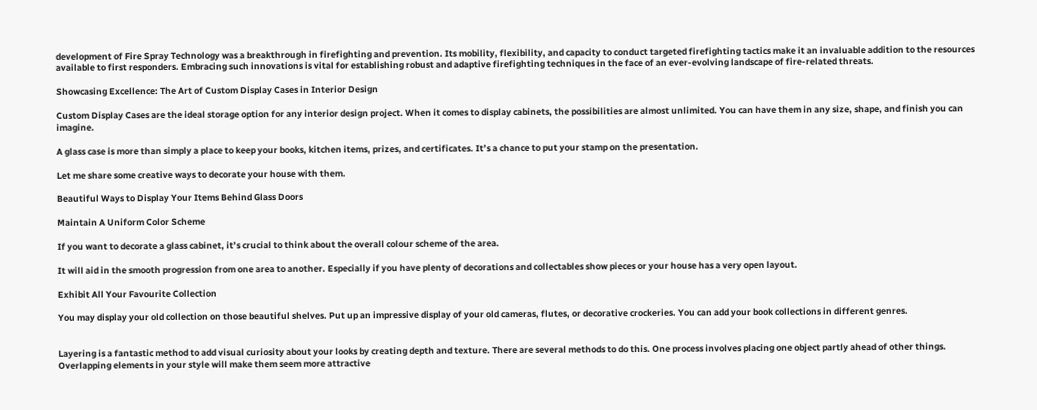development of Fire Spray Technology was a breakthrough in firefighting and prevention. Its mobility, flexibility, and capacity to conduct targeted firefighting tactics make it an invaluable addition to the resources available to first responders. Embracing such innovations is vital for establishing robust and adaptive firefighting techniques in the face of an ever-evolving landscape of fire-related threats.

Showcasing Excellence: The Art of Custom Display Cases in Interior Design

Custom Display Cases are the ideal storage option for any interior design project. When it comes to display cabinets, the possibilities are almost unlimited. You can have them in any size, shape, and finish you can imagine.

A glass case is more than simply a place to keep your books, kitchen items, prizes, and certificates. It’s a chance to put your stamp on the presentation.

Let me share some creative ways to decorate your house with them.

Beautiful Ways to Display Your Items Behind Glass Doors

Maintain A Uniform Color Scheme

If you want to decorate a glass cabinet, it’s crucial to think about the overall colour scheme of the area.

It will aid in the smooth progression from one area to another. Especially if you have plenty of decorations and collectables show pieces or your house has a very open layout.

Exhibit All Your Favourite Collection

You may display your old collection on those beautiful shelves. Put up an impressive display of your old cameras, flutes, or decorative crockeries. You can add your book collections in different genres.


Layering is a fantastic method to add visual curiosity about your looks by creating depth and texture. There are several methods to do this. One process involves placing one object partly ahead of other things. Overlapping elements in your style will make them seem more attractive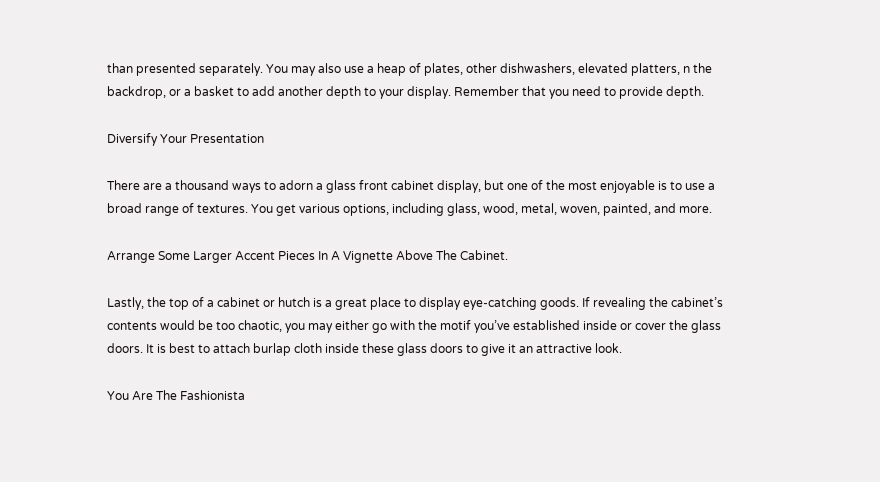than presented separately. You may also use a heap of plates, other dishwashers, elevated platters, n the backdrop, or a basket to add another depth to your display. Remember that you need to provide depth.

Diversify Your Presentation

There are a thousand ways to adorn a glass front cabinet display, but one of the most enjoyable is to use a broad range of textures. You get various options, including glass, wood, metal, woven, painted, and more.

Arrange Some Larger Accent Pieces In A Vignette Above The Cabinet.

Lastly, the top of a cabinet or hutch is a great place to display eye-catching goods. If revealing the cabinet’s contents would be too chaotic, you may either go with the motif you’ve established inside or cover the glass doors. It is best to attach burlap cloth inside these glass doors to give it an attractive look.

You Are The Fashionista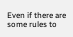Even if there are some rules to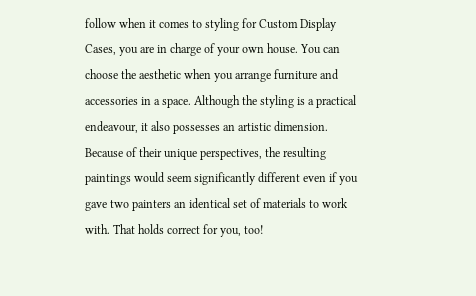follow when it comes to styling for Custom Display Cases, you are in charge of your own house. You can choose the aesthetic when you arrange furniture and accessories in a space. Although the styling is a practical endeavour, it also possesses an artistic dimension. Because of their unique perspectives, the resulting paintings would seem significantly different even if you gave two painters an identical set of materials to work with. That holds correct for you, too!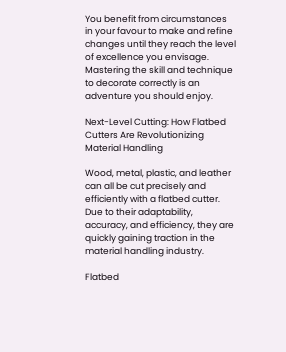You benefit from circumstances in your favour to make and refine changes until they reach the level of excellence you envisage. Mastering the skill and technique to decorate correctly is an adventure you should enjoy.

Next-Level Cutting: How Flatbed Cutters Are Revolutionizing Material Handling

Wood, metal, plastic, and leather can all be cut precisely and efficiently with a flatbed cutter. Due to their adaptability, accuracy, and efficiency, they are quickly gaining traction in the material handling industry.

Flatbed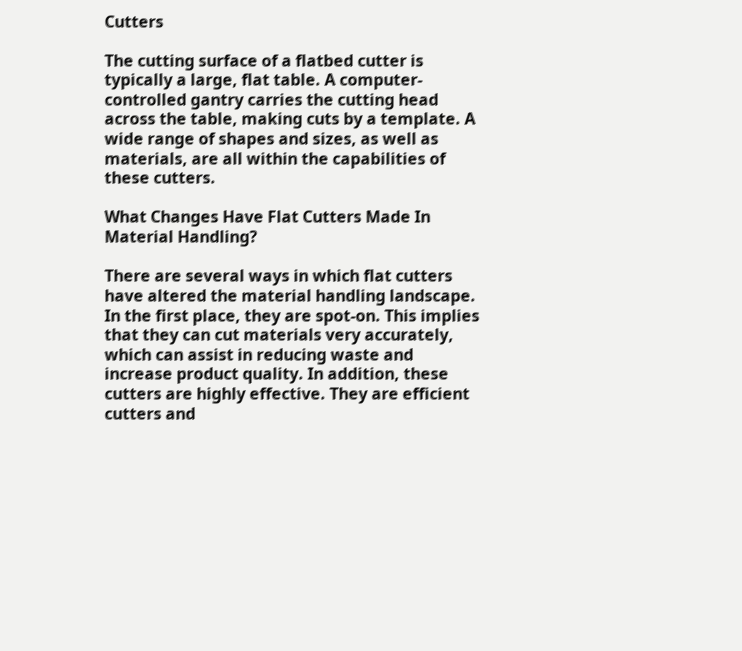Cutters

The cutting surface of a flatbed cutter is typically a large, flat table. A computer-controlled gantry carries the cutting head across the table, making cuts by a template. A wide range of shapes and sizes, as well as materials, are all within the capabilities of these cutters.

What Changes Have Flat Cutters Made In Material Handling?

There are several ways in which flat cutters have altered the material handling landscape. In the first place, they are spot-on. This implies that they can cut materials very accurately, which can assist in reducing waste and increase product quality. In addition, these cutters are highly effective. They are efficient cutters and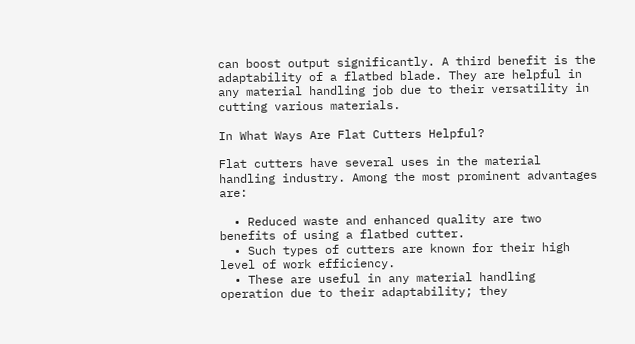can boost output significantly. A third benefit is the adaptability of a flatbed blade. They are helpful in any material handling job due to their versatility in cutting various materials.

In What Ways Are Flat Cutters Helpful?

Flat cutters have several uses in the material handling industry. Among the most prominent advantages are:

  • Reduced waste and enhanced quality are two benefits of using a flatbed cutter.
  • Such types of cutters are known for their high level of work efficiency.
  • These are useful in any material handling operation due to their adaptability; they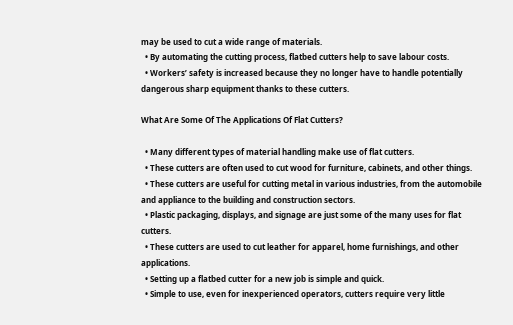may be used to cut a wide range of materials.
  • By automating the cutting process, flatbed cutters help to save labour costs.
  • Workers’ safety is increased because they no longer have to handle potentially dangerous sharp equipment thanks to these cutters.

What Are Some Of The Applications Of Flat Cutters?

  • Many different types of material handling make use of flat cutters.
  • These cutters are often used to cut wood for furniture, cabinets, and other things.
  • These cutters are useful for cutting metal in various industries, from the automobile and appliance to the building and construction sectors.
  • Plastic packaging, displays, and signage are just some of the many uses for flat cutters.
  • These cutters are used to cut leather for apparel, home furnishings, and other applications.
  • Setting up a flatbed cutter for a new job is simple and quick.
  • Simple to use, even for inexperienced operators, cutters require very little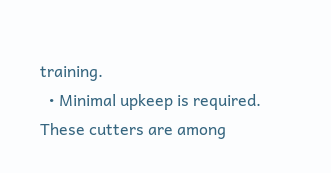training.
  • Minimal upkeep is required. These cutters are among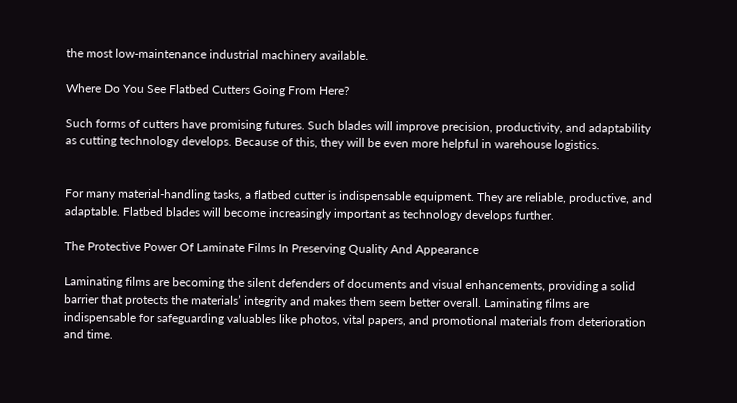the most low-maintenance industrial machinery available.

Where Do You See Flatbed Cutters Going From Here?

Such forms of cutters have promising futures. Such blades will improve precision, productivity, and adaptability as cutting technology develops. Because of this, they will be even more helpful in warehouse logistics.


For many material-handling tasks, a flatbed cutter is indispensable equipment. They are reliable, productive, and adaptable. Flatbed blades will become increasingly important as technology develops further.

The Protective Power Of Laminate Films In Preserving Quality And Appearance

Laminating films are becoming the silent defenders of documents and visual enhancements, providing a solid barrier that protects the materials’ integrity and makes them seem better overall. Laminating films are indispensable for safeguarding valuables like photos, vital papers, and promotional materials from deterioration and time.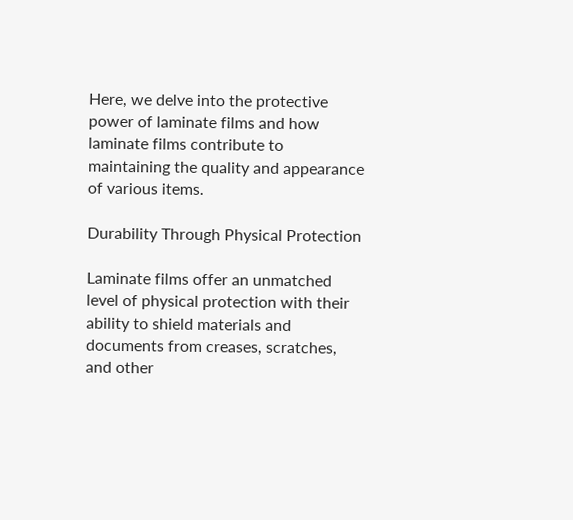Here, we delve into the protective power of laminate films and how laminate films contribute to maintaining the quality and appearance of various items.

Durability Through Physical Protection

Laminate films offer an unmatched level of physical protection with their ability to shield materials and documents from creases, scratches, and other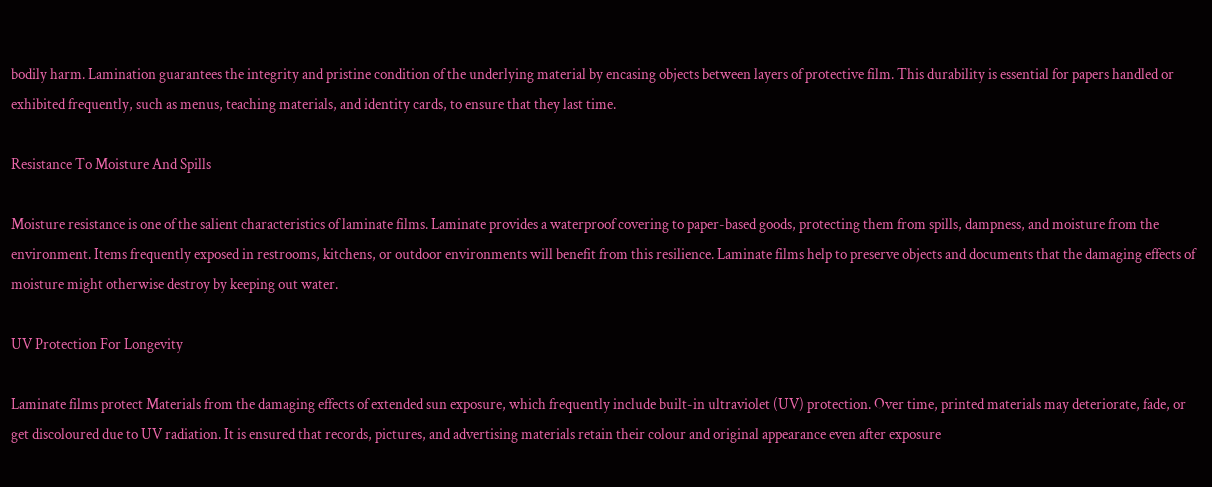bodily harm. Lamination guarantees the integrity and pristine condition of the underlying material by encasing objects between layers of protective film. This durability is essential for papers handled or exhibited frequently, such as menus, teaching materials, and identity cards, to ensure that they last time.

Resistance To Moisture And Spills

Moisture resistance is one of the salient characteristics of laminate films. Laminate provides a waterproof covering to paper-based goods, protecting them from spills, dampness, and moisture from the environment. Items frequently exposed in restrooms, kitchens, or outdoor environments will benefit from this resilience. Laminate films help to preserve objects and documents that the damaging effects of moisture might otherwise destroy by keeping out water.

UV Protection For Longevity

Laminate films protect Materials from the damaging effects of extended sun exposure, which frequently include built-in ultraviolet (UV) protection. Over time, printed materials may deteriorate, fade, or get discoloured due to UV radiation. It is ensured that records, pictures, and advertising materials retain their colour and original appearance even after exposure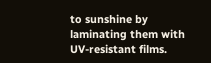to sunshine by laminating them with UV-resistant films.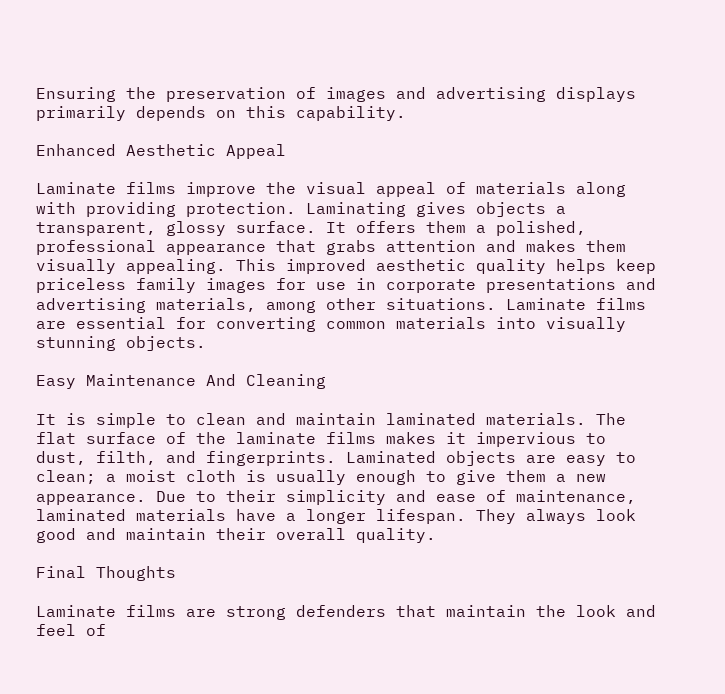Ensuring the preservation of images and advertising displays primarily depends on this capability.

Enhanced Aesthetic Appeal

Laminate films improve the visual appeal of materials along with providing protection. Laminating gives objects a transparent, glossy surface. It offers them a polished, professional appearance that grabs attention and makes them visually appealing. This improved aesthetic quality helps keep priceless family images for use in corporate presentations and advertising materials, among other situations. Laminate films are essential for converting common materials into visually stunning objects.

Easy Maintenance And Cleaning

It is simple to clean and maintain laminated materials. The flat surface of the laminate films makes it impervious to dust, filth, and fingerprints. Laminated objects are easy to clean; a moist cloth is usually enough to give them a new appearance. Due to their simplicity and ease of maintenance, laminated materials have a longer lifespan. They always look good and maintain their overall quality.

Final Thoughts

Laminate films are strong defenders that maintain the look and feel of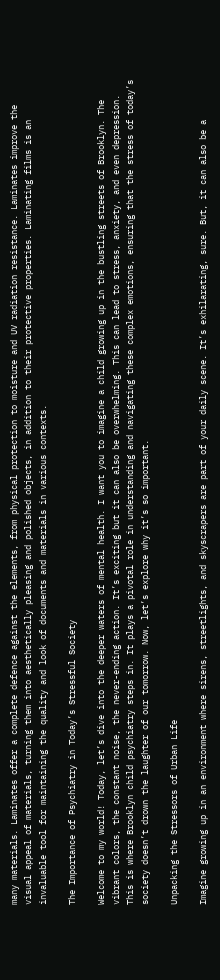many materials. Laminates offer a complete defence against the elements, from physical protection to moisture and UV radiation resistance. Laminates improve the visual appeal of materials, turning them into aesthetically pleasing and polished objects, in addition to their protective properties. Laminating films is an invaluable tool for maintaining the quality and look of documents and materials in various contexts.

The Importance of Psychiatry in Today’s Stressful Society

Welcome to my world! Today, let’s dive into the deeper waters of mental health. I want you to imagine a child growing up in the bustling streets of Brooklyn. The vibrant colors, the constant noise, the never-ending action. It’s exciting but it can also be overwhelming. This can lead to stress, anxiety, and even depression. This is where Brooklyn child psychiatry steps in. It plays a pivotal role in understanding and navigating these complex emotions, ensuring that the stress of today’s society doesn’t drown the laughter of our tomorrow. Now, let’s explore why it’s so important.

Unpacking the Stressors of Urban Life

Imagine growing up in an environment where sirens, streetlights, and skyscrapers are part of your daily scene. It’s exhilarating, sure. But, it can also be a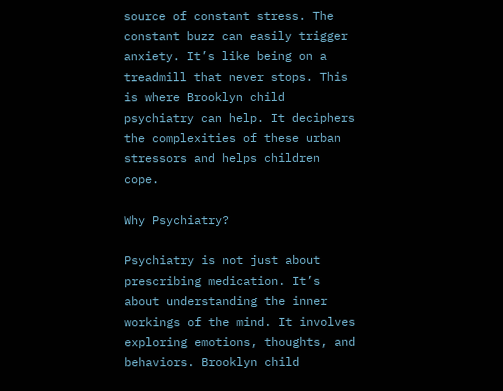source of constant stress. The constant buzz can easily trigger anxiety. It’s like being on a treadmill that never stops. This is where Brooklyn child psychiatry can help. It deciphers the complexities of these urban stressors and helps children cope.

Why Psychiatry?

Psychiatry is not just about prescribing medication. It’s about understanding the inner workings of the mind. It involves exploring emotions, thoughts, and behaviors. Brooklyn child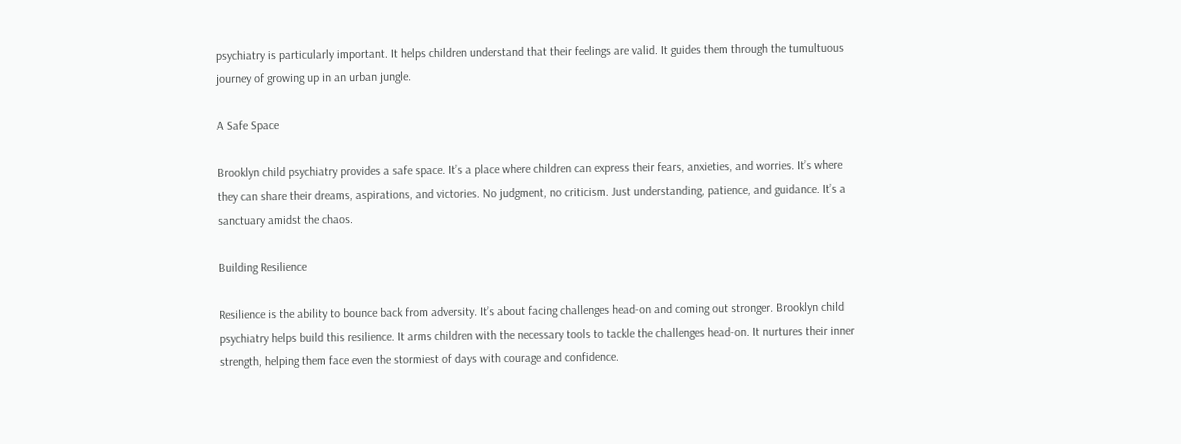psychiatry is particularly important. It helps children understand that their feelings are valid. It guides them through the tumultuous journey of growing up in an urban jungle.

A Safe Space

Brooklyn child psychiatry provides a safe space. It’s a place where children can express their fears, anxieties, and worries. It’s where they can share their dreams, aspirations, and victories. No judgment, no criticism. Just understanding, patience, and guidance. It’s a sanctuary amidst the chaos.

Building Resilience

Resilience is the ability to bounce back from adversity. It’s about facing challenges head-on and coming out stronger. Brooklyn child psychiatry helps build this resilience. It arms children with the necessary tools to tackle the challenges head-on. It nurtures their inner strength, helping them face even the stormiest of days with courage and confidence.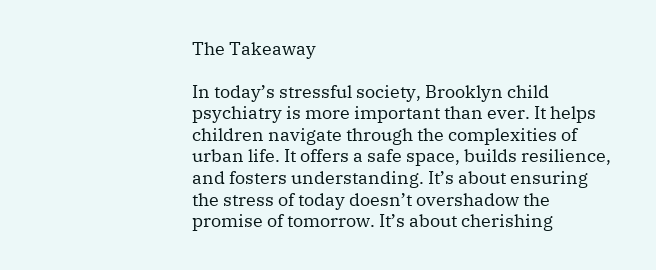The Takeaway

In today’s stressful society, Brooklyn child psychiatry is more important than ever. It helps children navigate through the complexities of urban life. It offers a safe space, builds resilience, and fosters understanding. It’s about ensuring the stress of today doesn’t overshadow the promise of tomorrow. It’s about cherishing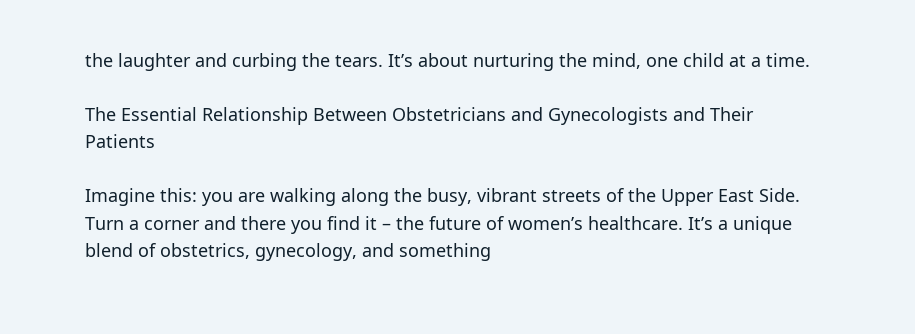the laughter and curbing the tears. It’s about nurturing the mind, one child at a time.

The Essential Relationship Between Obstetricians and Gynecologists and Their Patients

Imagine this: you are walking along the busy, vibrant streets of the Upper East Side. Turn a corner and there you find it – the future of women’s healthcare. It’s a unique blend of obstetrics, gynecology, and something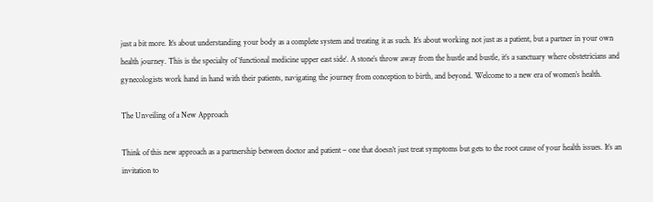just a bit more. It’s about understanding your body as a complete system and treating it as such. It’s about working not just as a patient, but a partner in your own health journey. This is the specialty of ‘functional medicine upper east side‘. A stone’s throw away from the hustle and bustle, it’s a sanctuary where obstetricians and gynecologists work hand in hand with their patients, navigating the journey from conception to birth, and beyond. Welcome to a new era of women’s health.

The Unveiling of a New Approach

Think of this new approach as a partnership between doctor and patient – one that doesn’t just treat symptoms but gets to the root cause of your health issues. It’s an invitation to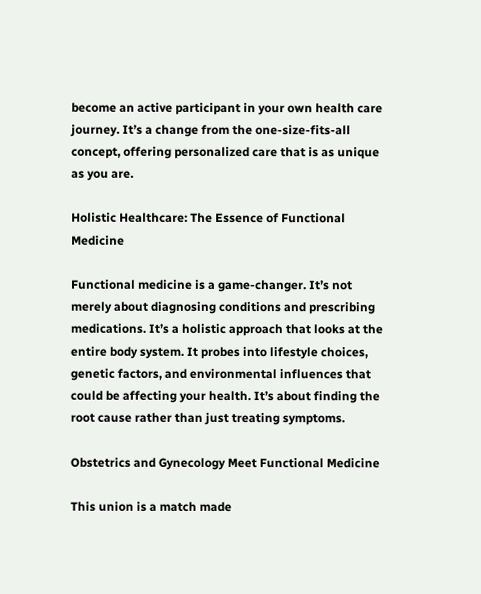become an active participant in your own health care journey. It’s a change from the one-size-fits-all concept, offering personalized care that is as unique as you are.

Holistic Healthcare: The Essence of Functional Medicine

Functional medicine is a game-changer. It’s not merely about diagnosing conditions and prescribing medications. It’s a holistic approach that looks at the entire body system. It probes into lifestyle choices, genetic factors, and environmental influences that could be affecting your health. It’s about finding the root cause rather than just treating symptoms.

Obstetrics and Gynecology Meet Functional Medicine

This union is a match made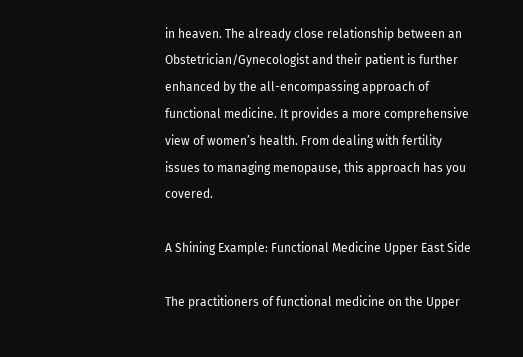in heaven. The already close relationship between an Obstetrician/Gynecologist and their patient is further enhanced by the all-encompassing approach of functional medicine. It provides a more comprehensive view of women’s health. From dealing with fertility issues to managing menopause, this approach has you covered.

A Shining Example: Functional Medicine Upper East Side

The practitioners of functional medicine on the Upper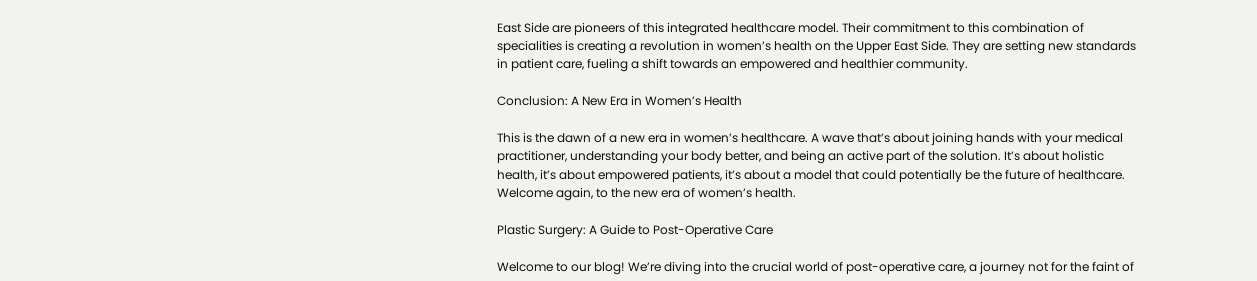East Side are pioneers of this integrated healthcare model. Their commitment to this combination of specialities is creating a revolution in women’s health on the Upper East Side. They are setting new standards in patient care, fueling a shift towards an empowered and healthier community.

Conclusion: A New Era in Women’s Health

This is the dawn of a new era in women’s healthcare. A wave that’s about joining hands with your medical practitioner, understanding your body better, and being an active part of the solution. It’s about holistic health, it’s about empowered patients, it’s about a model that could potentially be the future of healthcare. Welcome again, to the new era of women’s health.

Plastic Surgery: A Guide to Post-Operative Care

Welcome to our blog! We’re diving into the crucial world of post-operative care, a journey not for the faint of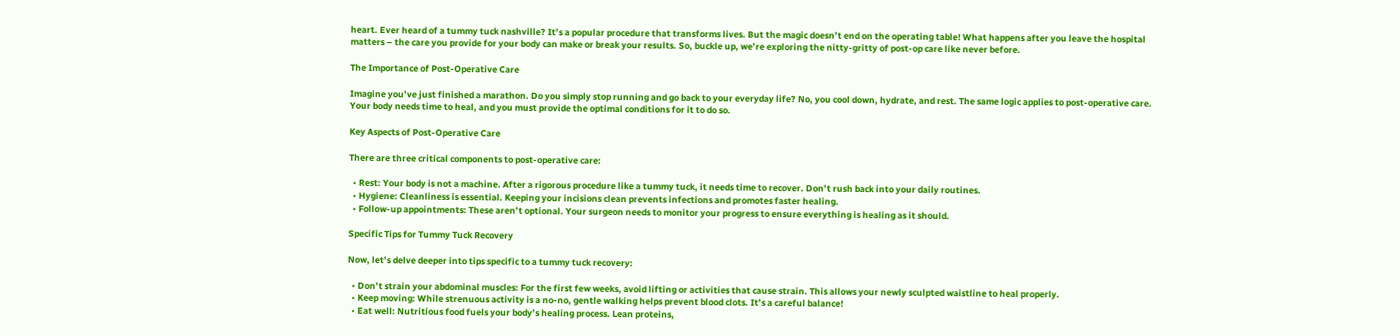heart. Ever heard of a tummy tuck nashville? It’s a popular procedure that transforms lives. But the magic doesn’t end on the operating table! What happens after you leave the hospital matters – the care you provide for your body can make or break your results. So, buckle up, we’re exploring the nitty-gritty of post-op care like never before.

The Importance of Post-Operative Care

Imagine you’ve just finished a marathon. Do you simply stop running and go back to your everyday life? No, you cool down, hydrate, and rest. The same logic applies to post-operative care. Your body needs time to heal, and you must provide the optimal conditions for it to do so.

Key Aspects of Post-Operative Care

There are three critical components to post-operative care:

  • Rest: Your body is not a machine. After a rigorous procedure like a tummy tuck, it needs time to recover. Don’t rush back into your daily routines.
  • Hygiene: Cleanliness is essential. Keeping your incisions clean prevents infections and promotes faster healing.
  • Follow-up appointments: These aren’t optional. Your surgeon needs to monitor your progress to ensure everything is healing as it should.

Specific Tips for Tummy Tuck Recovery

Now, let’s delve deeper into tips specific to a tummy tuck recovery:

  • Don’t strain your abdominal muscles: For the first few weeks, avoid lifting or activities that cause strain. This allows your newly sculpted waistline to heal properly.
  • Keep moving: While strenuous activity is a no-no, gentle walking helps prevent blood clots. It’s a careful balance!
  • Eat well: Nutritious food fuels your body’s healing process. Lean proteins,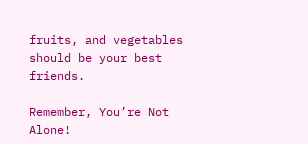fruits, and vegetables should be your best friends.

Remember, You’re Not Alone!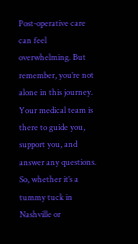Post-operative care can feel overwhelming. But remember, you’re not alone in this journey. Your medical team is there to guide you, support you, and answer any questions. So, whether it’s a tummy tuck in Nashville or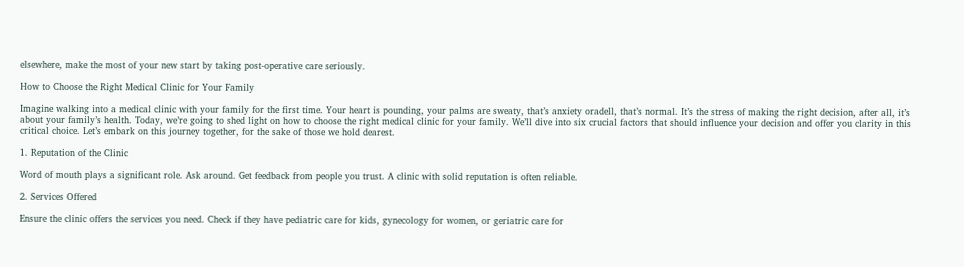elsewhere, make the most of your new start by taking post-operative care seriously.

How to Choose the Right Medical Clinic for Your Family

Imagine walking into a medical clinic with your family for the first time. Your heart is pounding, your palms are sweaty, that’s anxiety oradell, that’s normal. It’s the stress of making the right decision, after all, it’s about your family’s health. Today, we’re going to shed light on how to choose the right medical clinic for your family. We’ll dive into six crucial factors that should influence your decision and offer you clarity in this critical choice. Let’s embark on this journey together, for the sake of those we hold dearest.

1. Reputation of the Clinic

Word of mouth plays a significant role. Ask around. Get feedback from people you trust. A clinic with solid reputation is often reliable.

2. Services Offered

Ensure the clinic offers the services you need. Check if they have pediatric care for kids, gynecology for women, or geriatric care for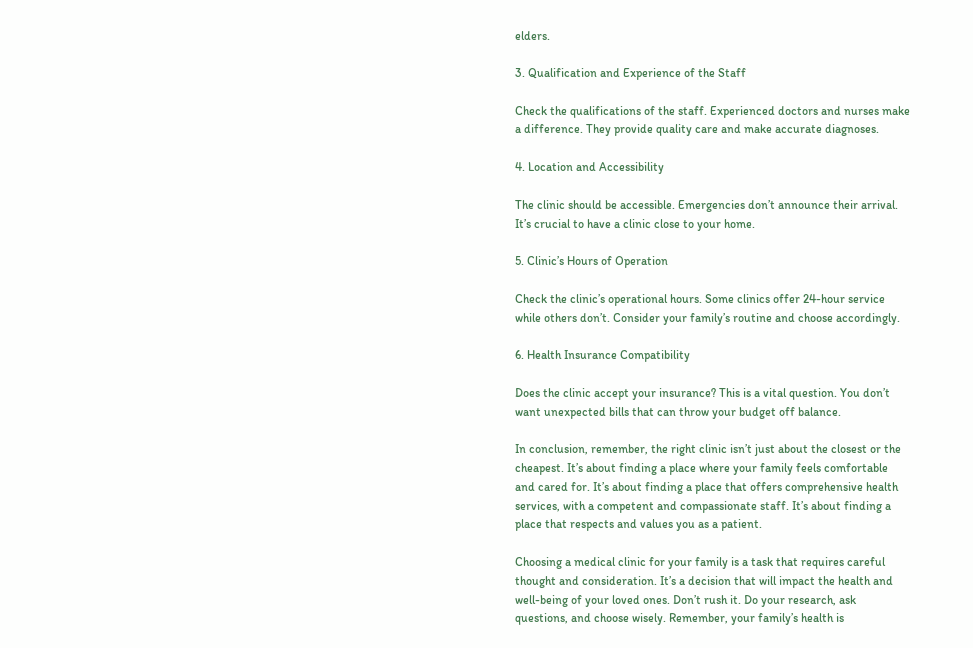elders.

3. Qualification and Experience of the Staff

Check the qualifications of the staff. Experienced doctors and nurses make a difference. They provide quality care and make accurate diagnoses.

4. Location and Accessibility

The clinic should be accessible. Emergencies don’t announce their arrival. It’s crucial to have a clinic close to your home.

5. Clinic’s Hours of Operation

Check the clinic’s operational hours. Some clinics offer 24-hour service while others don’t. Consider your family’s routine and choose accordingly.

6. Health Insurance Compatibility

Does the clinic accept your insurance? This is a vital question. You don’t want unexpected bills that can throw your budget off balance.

In conclusion, remember, the right clinic isn’t just about the closest or the cheapest. It’s about finding a place where your family feels comfortable and cared for. It’s about finding a place that offers comprehensive health services, with a competent and compassionate staff. It’s about finding a place that respects and values you as a patient.

Choosing a medical clinic for your family is a task that requires careful thought and consideration. It’s a decision that will impact the health and well-being of your loved ones. Don’t rush it. Do your research, ask questions, and choose wisely. Remember, your family’s health is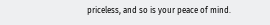priceless, and so is your peace of mind.